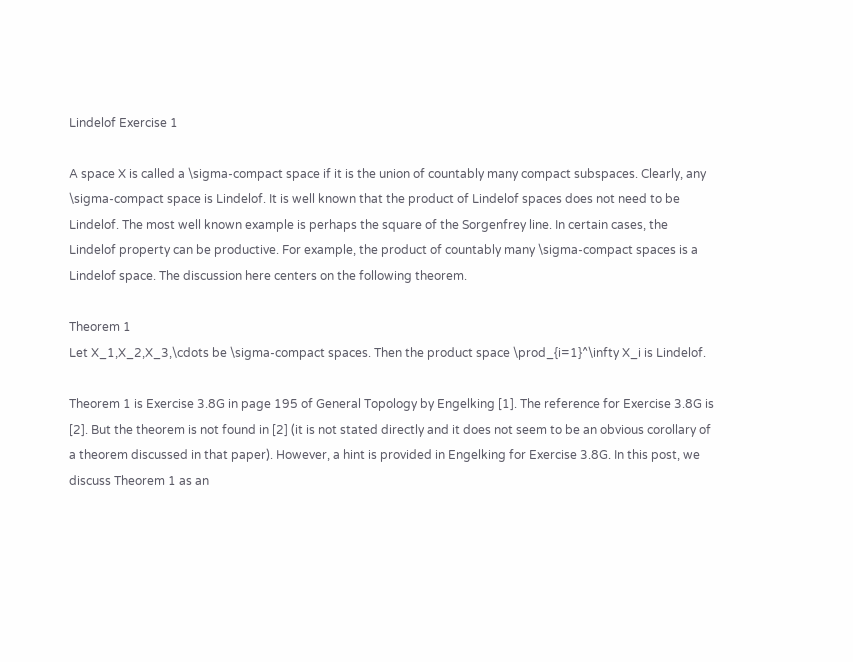Lindelof Exercise 1

A space X is called a \sigma-compact space if it is the union of countably many compact subspaces. Clearly, any \sigma-compact space is Lindelof. It is well known that the product of Lindelof spaces does not need to be Lindelof. The most well known example is perhaps the square of the Sorgenfrey line. In certain cases, the Lindelof property can be productive. For example, the product of countably many \sigma-compact spaces is a Lindelof space. The discussion here centers on the following theorem.

Theorem 1
Let X_1,X_2,X_3,\cdots be \sigma-compact spaces. Then the product space \prod_{i=1}^\infty X_i is Lindelof.

Theorem 1 is Exercise 3.8G in page 195 of General Topology by Engelking [1]. The reference for Exercise 3.8G is [2]. But the theorem is not found in [2] (it is not stated directly and it does not seem to be an obvious corollary of a theorem discussed in that paper). However, a hint is provided in Engelking for Exercise 3.8G. In this post, we discuss Theorem 1 as an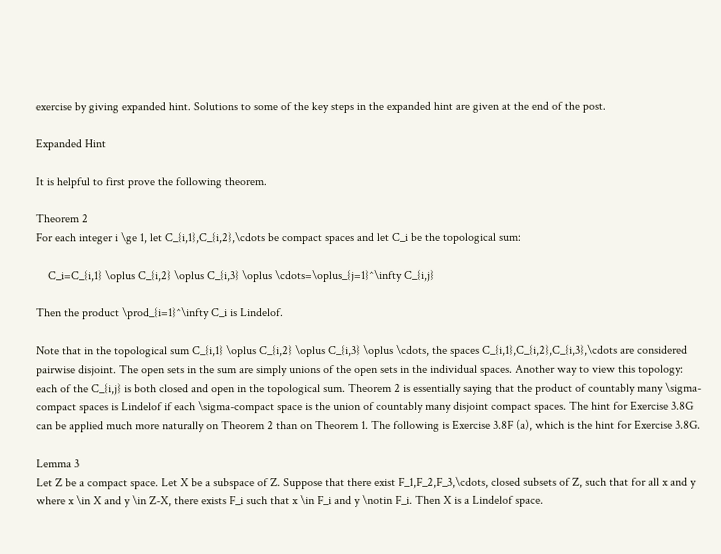exercise by giving expanded hint. Solutions to some of the key steps in the expanded hint are given at the end of the post.

Expanded Hint

It is helpful to first prove the following theorem.

Theorem 2
For each integer i \ge 1, let C_{i,1},C_{i,2},\cdots be compact spaces and let C_i be the topological sum:

    C_i=C_{i,1} \oplus C_{i,2} \oplus C_{i,3} \oplus \cdots=\oplus_{j=1}^\infty C_{i,j}

Then the product \prod_{i=1}^\infty C_i is Lindelof.

Note that in the topological sum C_{i,1} \oplus C_{i,2} \oplus C_{i,3} \oplus \cdots, the spaces C_{i,1},C_{i,2},C_{i,3},\cdots are considered pairwise disjoint. The open sets in the sum are simply unions of the open sets in the individual spaces. Another way to view this topology: each of the C_{i,j} is both closed and open in the topological sum. Theorem 2 is essentially saying that the product of countably many \sigma-compact spaces is Lindelof if each \sigma-compact space is the union of countably many disjoint compact spaces. The hint for Exercise 3.8G can be applied much more naturally on Theorem 2 than on Theorem 1. The following is Exercise 3.8F (a), which is the hint for Exercise 3.8G.

Lemma 3
Let Z be a compact space. Let X be a subspace of Z. Suppose that there exist F_1,F_2,F_3,\cdots, closed subsets of Z, such that for all x and y where x \in X and y \in Z-X, there exists F_i such that x \in F_i and y \notin F_i. Then X is a Lindelof space.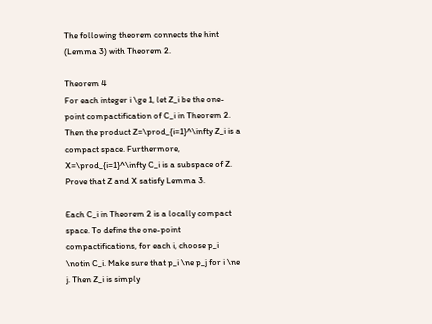The following theorem connects the hint (Lemma 3) with Theorem 2.

Theorem 4
For each integer i \ge 1, let Z_i be the one-point compactification of C_i in Theorem 2. Then the product Z=\prod_{i=1}^\infty Z_i is a compact space. Furthermore, X=\prod_{i=1}^\infty C_i is a subspace of Z. Prove that Z and X satisfy Lemma 3.

Each C_i in Theorem 2 is a locally compact space. To define the one-point compactifications, for each i, choose p_i \notin C_i. Make sure that p_i \ne p_j for i \ne j. Then Z_i is simply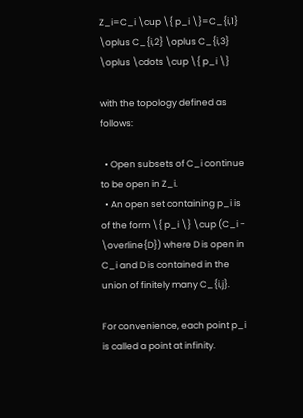Z_i=C_i \cup \{ p_i \}=C_{i,1} \oplus C_{i,2} \oplus C_{i,3} \oplus \cdots \cup \{ p_i \}

with the topology defined as follows:

  • Open subsets of C_i continue to be open in Z_i.
  • An open set containing p_i is of the form \{ p_i \} \cup (C_i - \overline{D}) where D is open in C_i and D is contained in the union of finitely many C_{i,j}.

For convenience, each point p_i is called a point at infinity.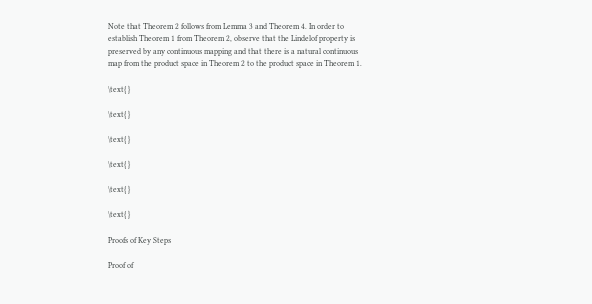Note that Theorem 2 follows from Lemma 3 and Theorem 4. In order to establish Theorem 1 from Theorem 2, observe that the Lindelof property is preserved by any continuous mapping and that there is a natural continuous map from the product space in Theorem 2 to the product space in Theorem 1.

\text{ }

\text{ }

\text{ }

\text{ }

\text{ }

\text{ }

Proofs of Key Steps

Proof of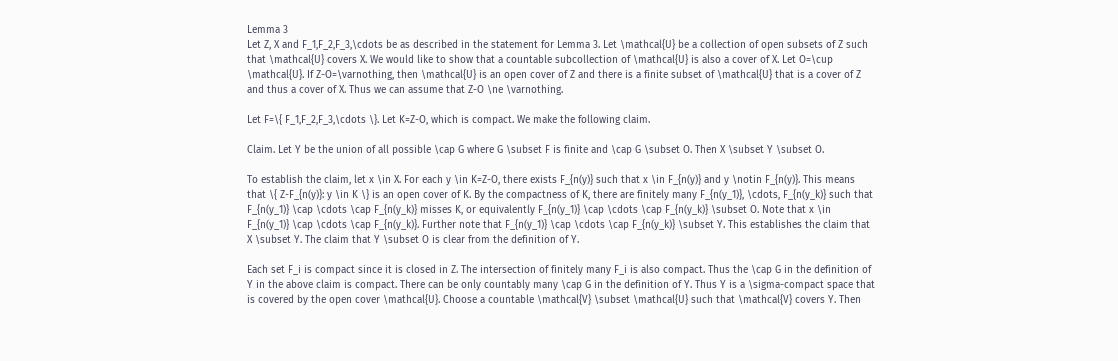Lemma 3
Let Z, X and F_1,F_2,F_3,\cdots be as described in the statement for Lemma 3. Let \mathcal{U} be a collection of open subsets of Z such that \mathcal{U} covers X. We would like to show that a countable subcollection of \mathcal{U} is also a cover of X. Let O=\cup \mathcal{U}. If Z-O=\varnothing, then \mathcal{U} is an open cover of Z and there is a finite subset of \mathcal{U} that is a cover of Z and thus a cover of X. Thus we can assume that Z-O \ne \varnothing.

Let F=\{ F_1,F_2,F_3,\cdots \}. Let K=Z-O, which is compact. We make the following claim.

Claim. Let Y be the union of all possible \cap G where G \subset F is finite and \cap G \subset O. Then X \subset Y \subset O.

To establish the claim, let x \in X. For each y \in K=Z-O, there exists F_{n(y)} such that x \in F_{n(y)} and y \notin F_{n(y)}. This means that \{ Z-F_{n(y)}: y \in K \} is an open cover of K. By the compactness of K, there are finitely many F_{n(y_1)}, \cdots, F_{n(y_k)} such that F_{n(y_1)} \cap \cdots \cap F_{n(y_k)} misses K, or equivalently F_{n(y_1)} \cap \cdots \cap F_{n(y_k)} \subset O. Note that x \in F_{n(y_1)} \cap \cdots \cap F_{n(y_k)}. Further note that F_{n(y_1)} \cap \cdots \cap F_{n(y_k)} \subset Y. This establishes the claim that X \subset Y. The claim that Y \subset O is clear from the definition of Y.

Each set F_i is compact since it is closed in Z. The intersection of finitely many F_i is also compact. Thus the \cap G in the definition of Y in the above claim is compact. There can be only countably many \cap G in the definition of Y. Thus Y is a \sigma-compact space that is covered by the open cover \mathcal{U}. Choose a countable \mathcal{V} \subset \mathcal{U} such that \mathcal{V} covers Y. Then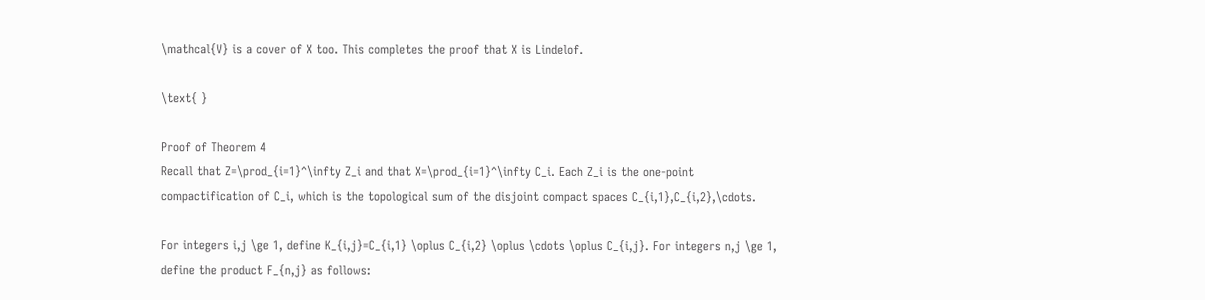\mathcal{V} is a cover of X too. This completes the proof that X is Lindelof.

\text{ }

Proof of Theorem 4
Recall that Z=\prod_{i=1}^\infty Z_i and that X=\prod_{i=1}^\infty C_i. Each Z_i is the one-point compactification of C_i, which is the topological sum of the disjoint compact spaces C_{i,1},C_{i,2},\cdots.

For integers i,j \ge 1, define K_{i,j}=C_{i,1} \oplus C_{i,2} \oplus \cdots \oplus C_{i,j}. For integers n,j \ge 1, define the product F_{n,j} as follows: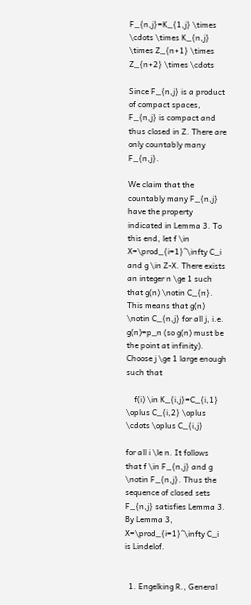F_{n,j}=K_{1,j} \times \cdots \times K_{n,j} \times Z_{n+1} \times Z_{n+2} \times \cdots

Since F_{n,j} is a product of compact spaces, F_{n,j} is compact and thus closed in Z. There are only countably many F_{n,j}.

We claim that the countably many F_{n,j} have the property indicated in Lemma 3. To this end, let f \in X=\prod_{i=1}^\infty C_i and g \in Z-X. There exists an integer n \ge 1 such that g(n) \notin C_{n}. This means that g(n) \notin C_{n,j} for all j, i.e. g(n)=p_n (so g(n) must be the point at infinity). Choose j \ge 1 large enough such that

    f(i) \in K_{i,j}=C_{i,1} \oplus C_{i,2} \oplus \cdots \oplus C_{i,j}

for all i \le n. It follows that f \in F_{n,j} and g \notin F_{n,j}. Thus the sequence of closed sets F_{n,j} satisfies Lemma 3. By Lemma 3, X=\prod_{i=1}^\infty C_i is Lindelof.


  1. Engelking R., General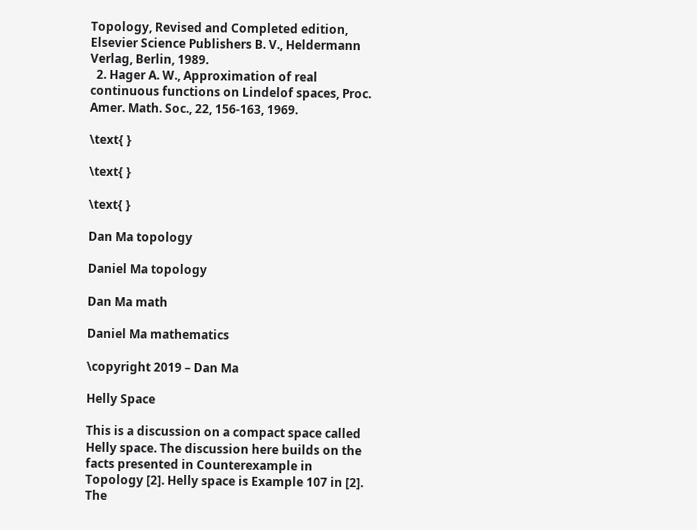Topology, Revised and Completed edition, Elsevier Science Publishers B. V., Heldermann Verlag, Berlin, 1989.
  2. Hager A. W., Approximation of real continuous functions on Lindelof spaces, Proc. Amer. Math. Soc., 22, 156-163, 1969.

\text{ }

\text{ }

\text{ }

Dan Ma topology

Daniel Ma topology

Dan Ma math

Daniel Ma mathematics

\copyright 2019 – Dan Ma

Helly Space

This is a discussion on a compact space called Helly space. The discussion here builds on the facts presented in Counterexample in Topology [2]. Helly space is Example 107 in [2]. The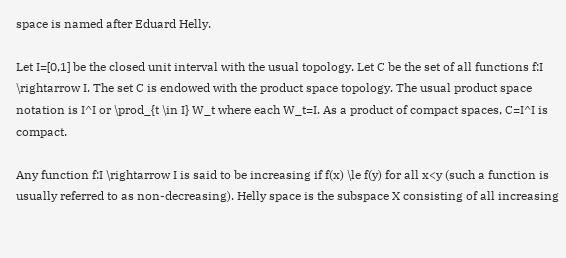space is named after Eduard Helly.

Let I=[0,1] be the closed unit interval with the usual topology. Let C be the set of all functions f:I \rightarrow I. The set C is endowed with the product space topology. The usual product space notation is I^I or \prod_{t \in I} W_t where each W_t=I. As a product of compact spaces, C=I^I is compact.

Any function f:I \rightarrow I is said to be increasing if f(x) \le f(y) for all x<y (such a function is usually referred to as non-decreasing). Helly space is the subspace X consisting of all increasing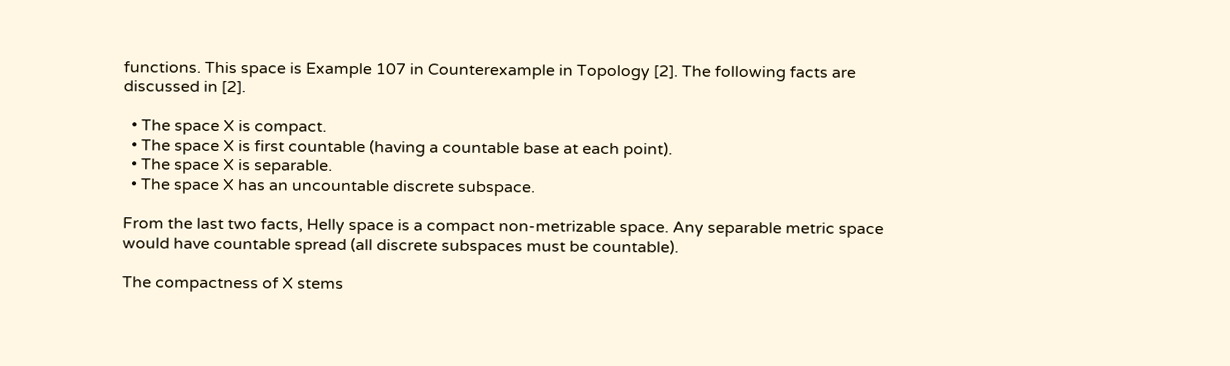functions. This space is Example 107 in Counterexample in Topology [2]. The following facts are discussed in [2].

  • The space X is compact.
  • The space X is first countable (having a countable base at each point).
  • The space X is separable.
  • The space X has an uncountable discrete subspace.

From the last two facts, Helly space is a compact non-metrizable space. Any separable metric space would have countable spread (all discrete subspaces must be countable).

The compactness of X stems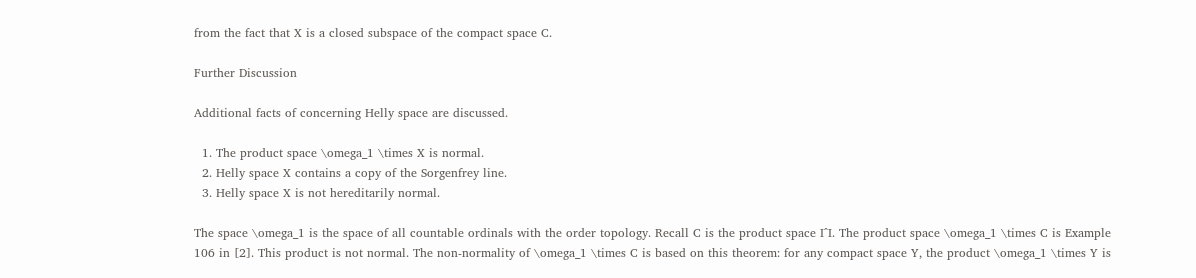from the fact that X is a closed subspace of the compact space C.

Further Discussion

Additional facts of concerning Helly space are discussed.

  1. The product space \omega_1 \times X is normal.
  2. Helly space X contains a copy of the Sorgenfrey line.
  3. Helly space X is not hereditarily normal.

The space \omega_1 is the space of all countable ordinals with the order topology. Recall C is the product space I^I. The product space \omega_1 \times C is Example 106 in [2]. This product is not normal. The non-normality of \omega_1 \times C is based on this theorem: for any compact space Y, the product \omega_1 \times Y is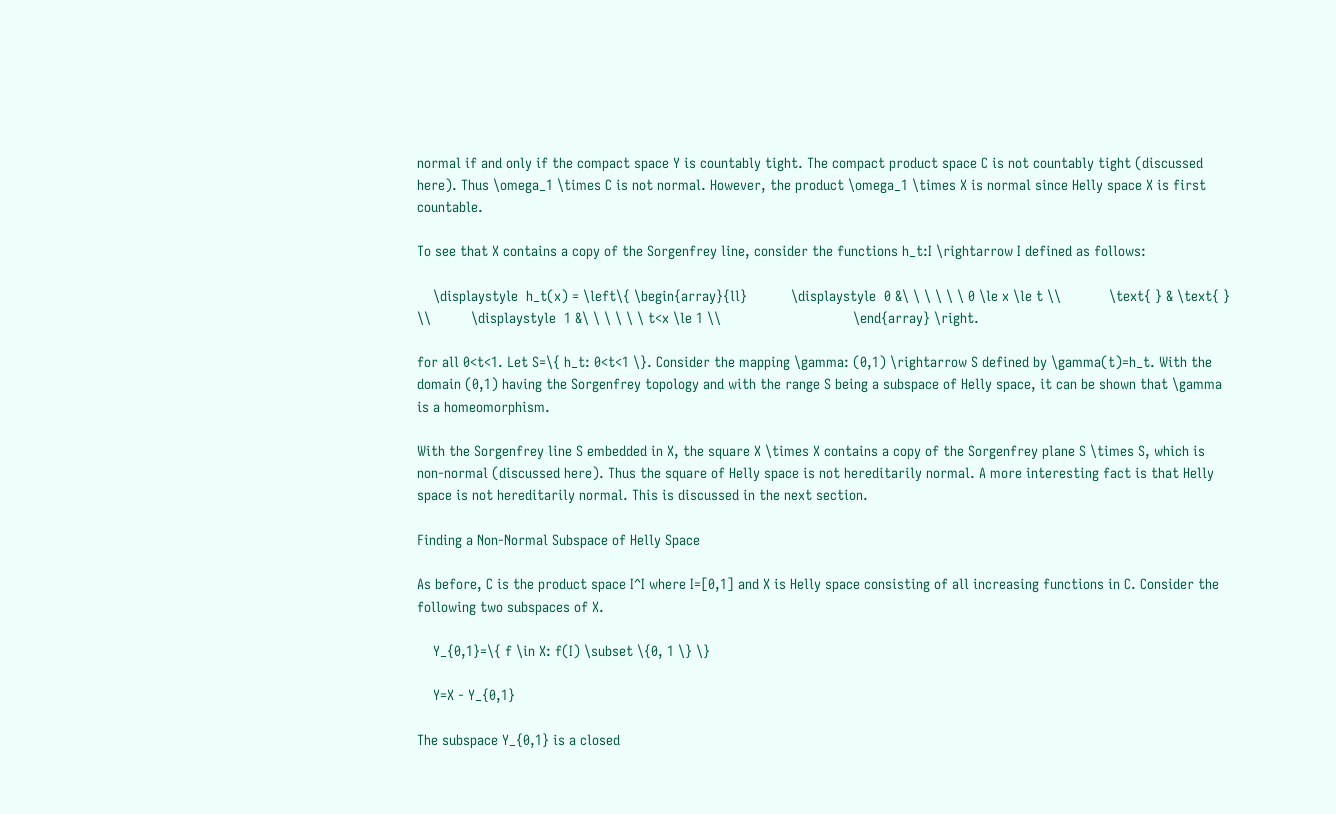normal if and only if the compact space Y is countably tight. The compact product space C is not countably tight (discussed here). Thus \omega_1 \times C is not normal. However, the product \omega_1 \times X is normal since Helly space X is first countable.

To see that X contains a copy of the Sorgenfrey line, consider the functions h_t:I \rightarrow I defined as follows:

    \displaystyle  h_t(x) = \left\{ \begin{array}{ll}           \displaystyle  0 &\ \ \ \ \ \ 0 \le x \le t \\            \text{ } & \text{ } \\          \displaystyle  1 &\ \ \ \ \ \ t<x \le 1 \\                                 \end{array} \right.

for all 0<t<1. Let S=\{ h_t: 0<t<1 \}. Consider the mapping \gamma: (0,1) \rightarrow S defined by \gamma(t)=h_t. With the domain (0,1) having the Sorgenfrey topology and with the range S being a subspace of Helly space, it can be shown that \gamma is a homeomorphism.

With the Sorgenfrey line S embedded in X, the square X \times X contains a copy of the Sorgenfrey plane S \times S, which is non-normal (discussed here). Thus the square of Helly space is not hereditarily normal. A more interesting fact is that Helly space is not hereditarily normal. This is discussed in the next section.

Finding a Non-Normal Subspace of Helly Space

As before, C is the product space I^I where I=[0,1] and X is Helly space consisting of all increasing functions in C. Consider the following two subspaces of X.

    Y_{0,1}=\{ f \in X: f(I) \subset \{0, 1 \} \}

    Y=X - Y_{0,1}

The subspace Y_{0,1} is a closed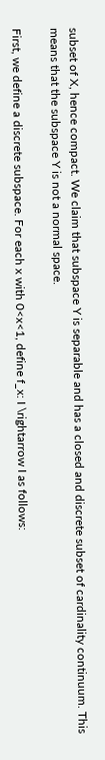subset of X, hence compact. We claim that subspace Y is separable and has a closed and discrete subset of cardinality continuum. This means that the subspace Y is not a normal space.

First, we define a discrete subspace. For each x with 0<x<1, define f_x: I \rightarrow I as follows: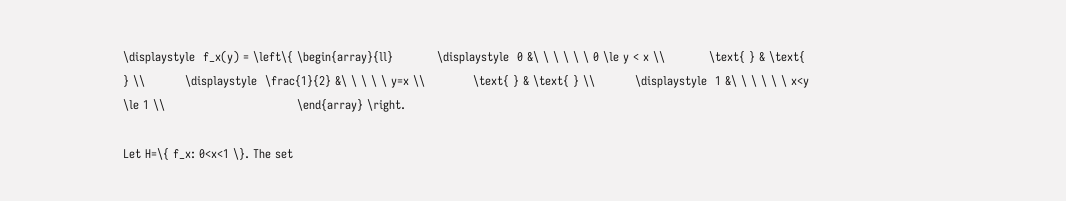\displaystyle  f_x(y) = \left\{ \begin{array}{ll}           \displaystyle  0 &\ \ \ \ \ \ 0 \le y < x \\           \text{ } & \text{ } \\          \displaystyle  \frac{1}{2} &\ \ \ \ \ y=x \\            \text{ } & \text{ } \\          \displaystyle  1 &\ \ \ \ \ \ x<y \le 1 \\                                 \end{array} \right.

Let H=\{ f_x: 0<x<1 \}. The set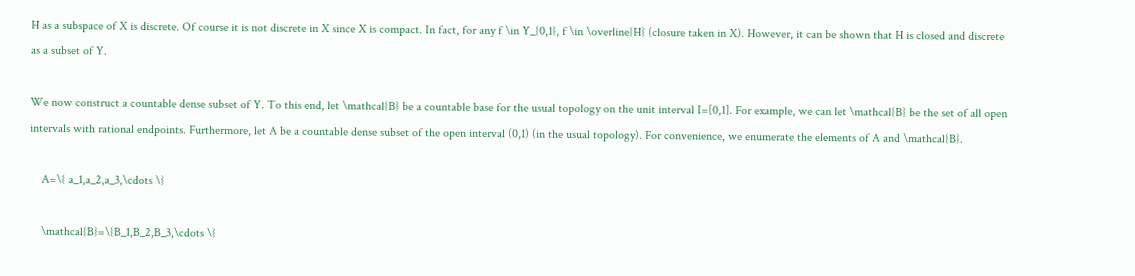H as a subspace of X is discrete. Of course it is not discrete in X since X is compact. In fact, for any f \in Y_{0,1}, f \in \overline{H} (closure taken in X). However, it can be shown that H is closed and discrete as a subset of Y.

We now construct a countable dense subset of Y. To this end, let \mathcal{B} be a countable base for the usual topology on the unit interval I=[0,1]. For example, we can let \mathcal{B} be the set of all open intervals with rational endpoints. Furthermore, let A be a countable dense subset of the open interval (0,1) (in the usual topology). For convenience, we enumerate the elements of A and \mathcal{B}.

    A=\{ a_1,a_2,a_3,\cdots \}

    \mathcal{B}=\{B_1,B_2,B_3,\cdots \}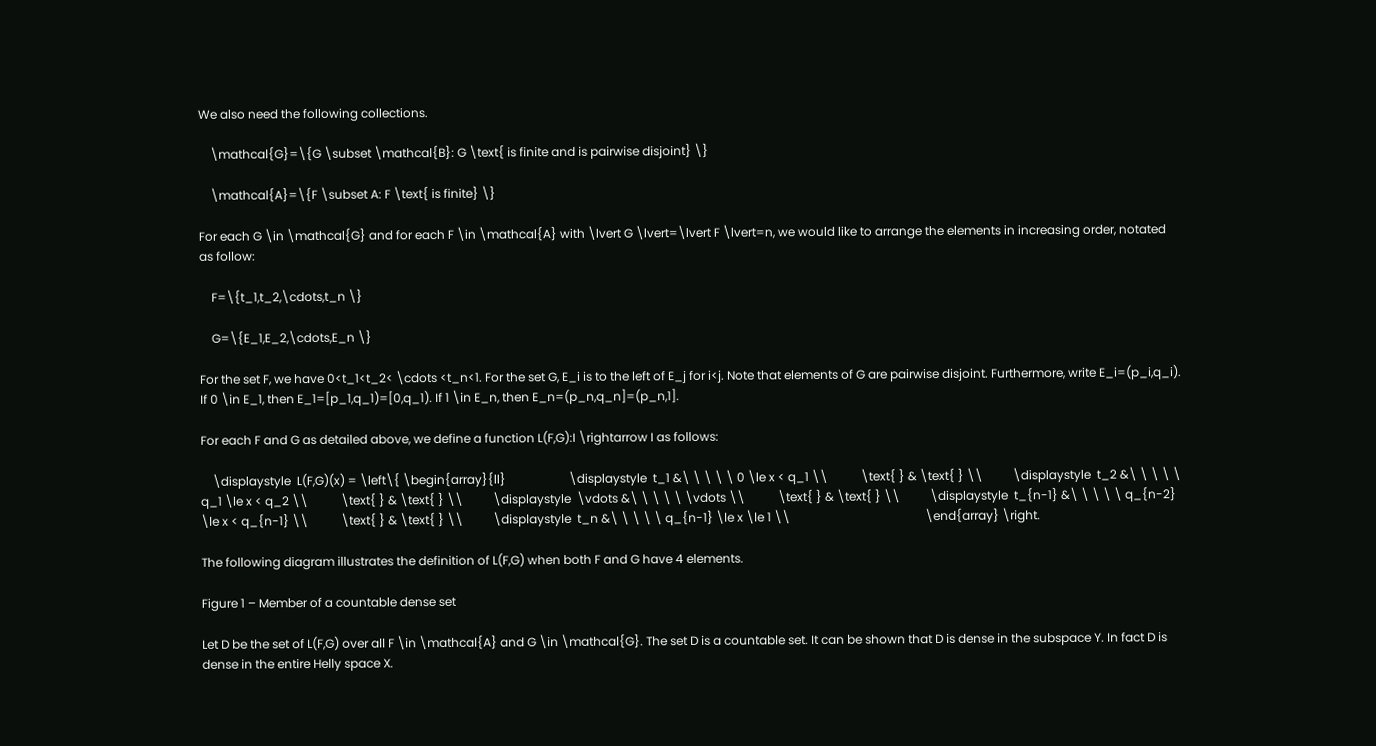We also need the following collections.

    \mathcal{G}=\{G \subset \mathcal{B}: G \text{ is finite and is pairwise disjoint} \}

    \mathcal{A}=\{F \subset A: F \text{ is finite} \}

For each G \in \mathcal{G} and for each F \in \mathcal{A} with \lvert G \lvert=\lvert F \lvert=n, we would like to arrange the elements in increasing order, notated as follow:

    F=\{t_1,t_2,\cdots,t_n \}

    G=\{E_1,E_2,\cdots,E_n \}

For the set F, we have 0<t_1<t_2< \cdots <t_n<1. For the set G, E_i is to the left of E_j for i<j. Note that elements of G are pairwise disjoint. Furthermore, write E_i=(p_i,q_i). If 0 \in E_1, then E_1=[p_1,q_1)=[0,q_1). If 1 \in E_n, then E_n=(p_n,q_n]=(p_n,1].

For each F and G as detailed above, we define a function L(F,G):I \rightarrow I as follows:

    \displaystyle  L(F,G)(x) = \left\{ \begin{array}{ll}                     \displaystyle  t_1 &\ \ \ \ \ 0 \le x < q_1 \\           \text{ } & \text{ } \\          \displaystyle  t_2 &\ \ \ \ \ q_1 \le x < q_2 \\           \text{ } & \text{ } \\          \displaystyle  \vdots &\ \ \ \ \ \vdots \\           \text{ } & \text{ } \\          \displaystyle  t_{n-1} &\ \ \ \ \ q_{n-2} \le x < q_{n-1} \\           \text{ } & \text{ } \\          \displaystyle  t_n &\ \ \ \ \ q_{n-1} \le x \le 1 \\                                             \end{array} \right.

The following diagram illustrates the definition of L(F,G) when both F and G have 4 elements.

Figure 1 – Member of a countable dense set

Let D be the set of L(F,G) over all F \in \mathcal{A} and G \in \mathcal{G}. The set D is a countable set. It can be shown that D is dense in the subspace Y. In fact D is dense in the entire Helly space X.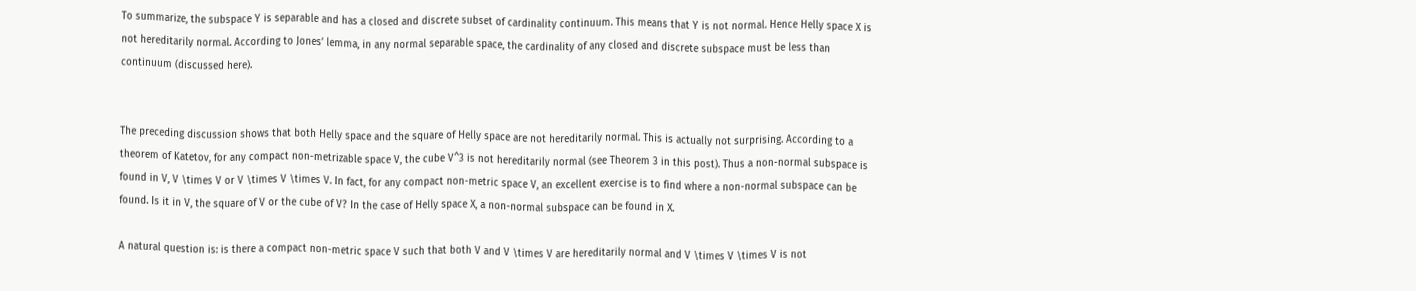To summarize, the subspace Y is separable and has a closed and discrete subset of cardinality continuum. This means that Y is not normal. Hence Helly space X is not hereditarily normal. According to Jones’ lemma, in any normal separable space, the cardinality of any closed and discrete subspace must be less than continuum (discussed here).


The preceding discussion shows that both Helly space and the square of Helly space are not hereditarily normal. This is actually not surprising. According to a theorem of Katetov, for any compact non-metrizable space V, the cube V^3 is not hereditarily normal (see Theorem 3 in this post). Thus a non-normal subspace is found in V, V \times V or V \times V \times V. In fact, for any compact non-metric space V, an excellent exercise is to find where a non-normal subspace can be found. Is it in V, the square of V or the cube of V? In the case of Helly space X, a non-normal subspace can be found in X.

A natural question is: is there a compact non-metric space V such that both V and V \times V are hereditarily normal and V \times V \times V is not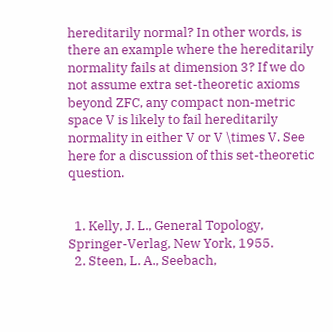hereditarily normal? In other words, is there an example where the hereditarily normality fails at dimension 3? If we do not assume extra set-theoretic axioms beyond ZFC, any compact non-metric space V is likely to fail hereditarily normality in either V or V \times V. See here for a discussion of this set-theoretic question.


  1. Kelly, J. L., General Topology, Springer-Verlag, New York, 1955.
  2. Steen, L. A., Seebach,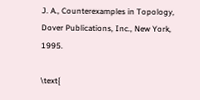J. A., Counterexamples in Topology, Dover Publications, Inc., New York, 1995.

\text{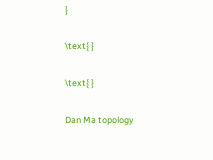}

\text{ }

\text{ }

Dan Ma topology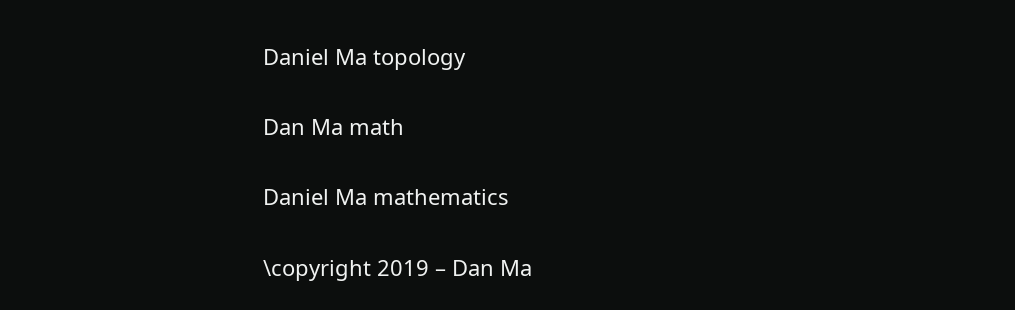Daniel Ma topology

Dan Ma math

Daniel Ma mathematics

\copyright 2019 – Dan Ma